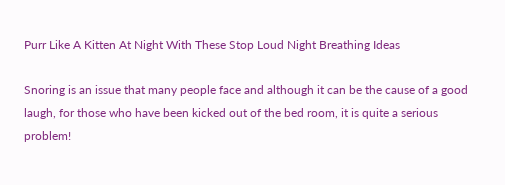Purr Like A Kitten At Night With These Stop Loud Night Breathing Ideas

Snoring is an issue that many people face and although it can be the cause of a good laugh, for those who have been kicked out of the bed room, it is quite a serious problem!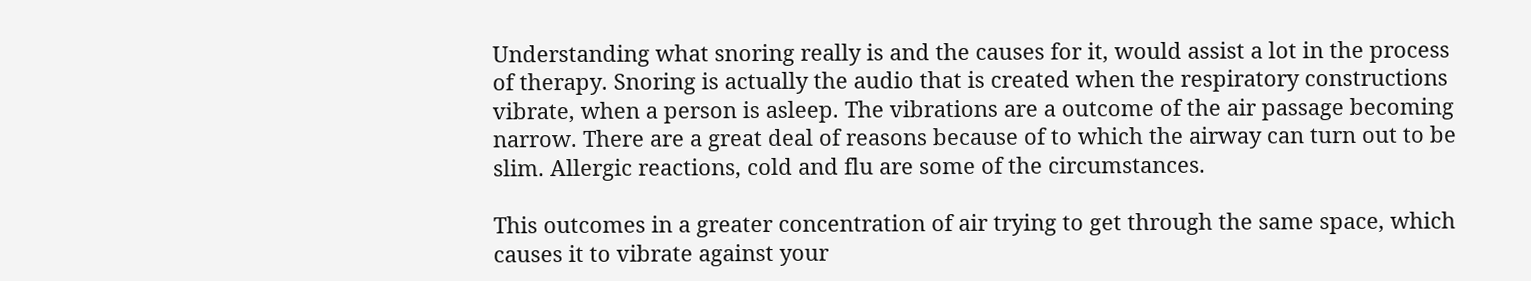Understanding what snoring really is and the causes for it, would assist a lot in the process of therapy. Snoring is actually the audio that is created when the respiratory constructions vibrate, when a person is asleep. The vibrations are a outcome of the air passage becoming narrow. There are a great deal of reasons because of to which the airway can turn out to be slim. Allergic reactions, cold and flu are some of the circumstances.

This outcomes in a greater concentration of air trying to get through the same space, which causes it to vibrate against your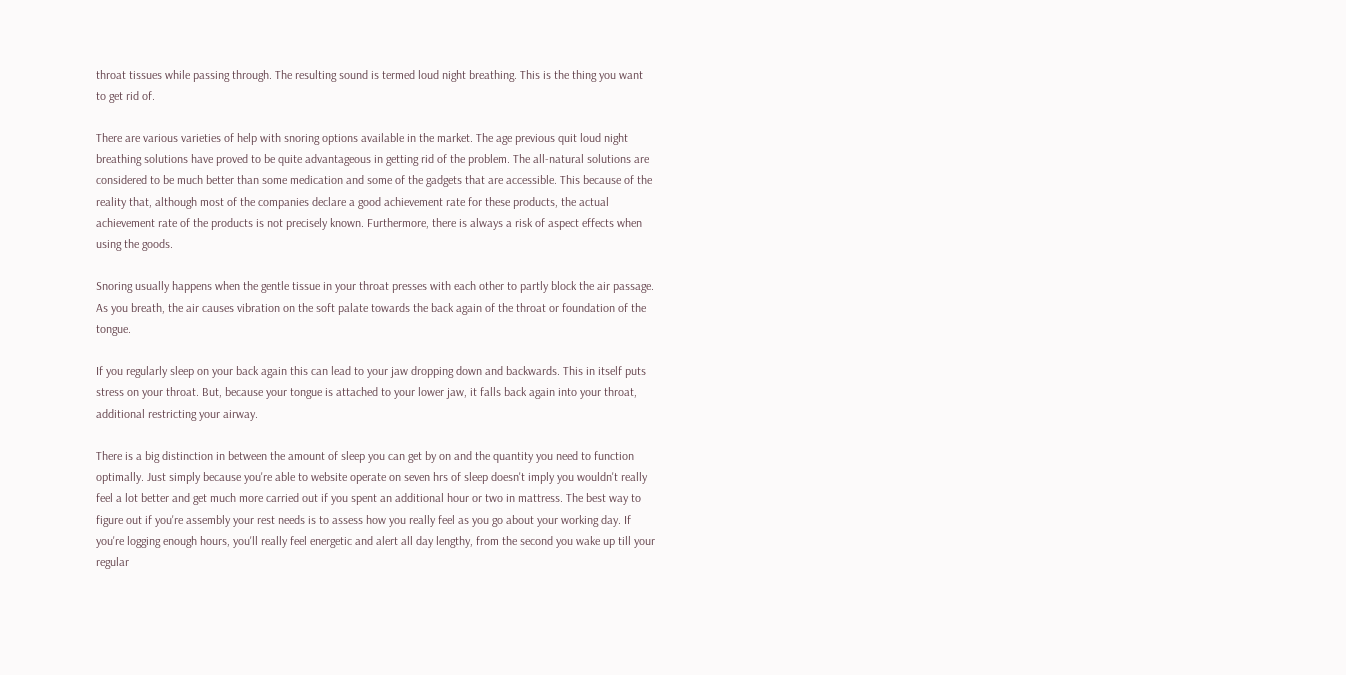throat tissues while passing through. The resulting sound is termed loud night breathing. This is the thing you want to get rid of.

There are various varieties of help with snoring options available in the market. The age previous quit loud night breathing solutions have proved to be quite advantageous in getting rid of the problem. The all-natural solutions are considered to be much better than some medication and some of the gadgets that are accessible. This because of the reality that, although most of the companies declare a good achievement rate for these products, the actual achievement rate of the products is not precisely known. Furthermore, there is always a risk of aspect effects when using the goods.

Snoring usually happens when the gentle tissue in your throat presses with each other to partly block the air passage. As you breath, the air causes vibration on the soft palate towards the back again of the throat or foundation of the tongue.

If you regularly sleep on your back again this can lead to your jaw dropping down and backwards. This in itself puts stress on your throat. But, because your tongue is attached to your lower jaw, it falls back again into your throat, additional restricting your airway.

There is a big distinction in between the amount of sleep you can get by on and the quantity you need to function optimally. Just simply because you're able to website operate on seven hrs of sleep doesn't imply you wouldn't really feel a lot better and get much more carried out if you spent an additional hour or two in mattress. The best way to figure out if you're assembly your rest needs is to assess how you really feel as you go about your working day. If you're logging enough hours, you'll really feel energetic and alert all day lengthy, from the second you wake up till your regular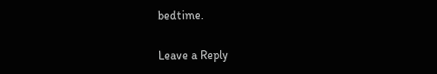bedtime.

Leave a Reply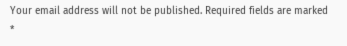Your email address will not be published. Required fields are marked *